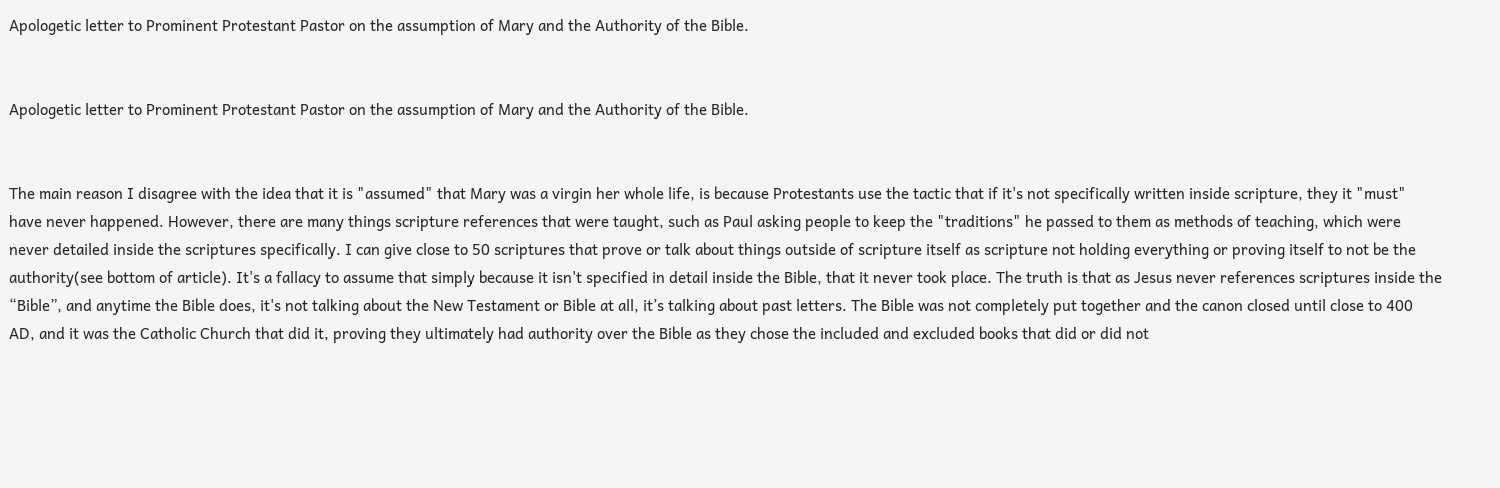Apologetic letter to Prominent Protestant Pastor on the assumption of Mary and the Authority of the Bible.


Apologetic letter to Prominent Protestant Pastor on the assumption of Mary and the Authority of the Bible.


The main reason I disagree with the idea that it is "assumed" that Mary was a virgin her whole life, is because Protestants use the tactic that if it's not specifically written inside scripture, they it "must" have never happened. However, there are many things scripture references that were taught, such as Paul asking people to keep the "traditions" he passed to them as methods of teaching, which were never detailed inside the scriptures specifically. I can give close to 50 scriptures that prove or talk about things outside of scripture itself as scripture not holding everything or proving itself to not be the authority(see bottom of article). It's a fallacy to assume that simply because it isn't specified in detail inside the Bible, that it never took place. The truth is that as Jesus never references scriptures inside the “Bible”, and anytime the Bible does, it's not talking about the New Testament or Bible at all, it’s talking about past letters. The Bible was not completely put together and the canon closed until close to 400 AD, and it was the Catholic Church that did it, proving they ultimately had authority over the Bible as they chose the included and excluded books that did or did not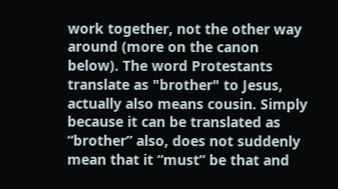work together, not the other way around (more on the canon below). The word Protestants translate as "brother" to Jesus, actually also means cousin. Simply because it can be translated as “brother” also, does not suddenly mean that it “must” be that and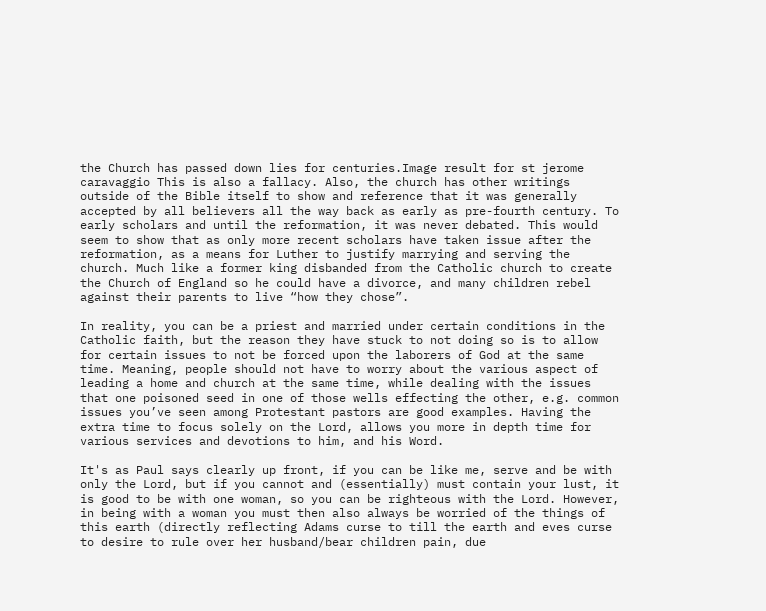the Church has passed down lies for centuries.Image result for st jerome caravaggio This is also a fallacy. Also, the church has other writings outside of the Bible itself to show and reference that it was generally accepted by all believers all the way back as early as pre-fourth century. To early scholars and until the reformation, it was never debated. This would seem to show that as only more recent scholars have taken issue after the reformation, as a means for Luther to justify marrying and serving the church. Much like a former king disbanded from the Catholic church to create the Church of England so he could have a divorce, and many children rebel against their parents to live “how they chose”.

In reality, you can be a priest and married under certain conditions in the Catholic faith, but the reason they have stuck to not doing so is to allow for certain issues to not be forced upon the laborers of God at the same time. Meaning, people should not have to worry about the various aspect of leading a home and church at the same time, while dealing with the issues that one poisoned seed in one of those wells effecting the other, e.g. common issues you’ve seen among Protestant pastors are good examples. Having the extra time to focus solely on the Lord, allows you more in depth time for various services and devotions to him, and his Word.

It's as Paul says clearly up front, if you can be like me, serve and be with only the Lord, but if you cannot and (essentially) must contain your lust, it is good to be with one woman, so you can be righteous with the Lord. However, in being with a woman you must then also always be worried of the things of this earth (directly reflecting Adams curse to till the earth and eves curse to desire to rule over her husband/bear children pain, due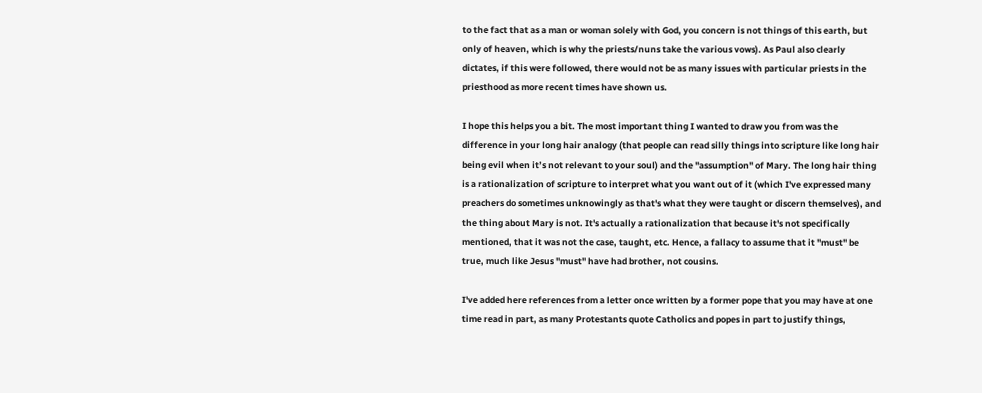to the fact that as a man or woman solely with God, you concern is not things of this earth, but only of heaven, which is why the priests/nuns take the various vows). As Paul also clearly dictates, if this were followed, there would not be as many issues with particular priests in the priesthood as more recent times have shown us.

I hope this helps you a bit. The most important thing I wanted to draw you from was the difference in your long hair analogy (that people can read silly things into scripture like long hair being evil when it’s not relevant to your soul) and the "assumption" of Mary. The long hair thing is a rationalization of scripture to interpret what you want out of it (which I've expressed many preachers do sometimes unknowingly as that's what they were taught or discern themselves), and the thing about Mary is not. It's actually a rationalization that because it's not specifically mentioned, that it was not the case, taught, etc. Hence, a fallacy to assume that it "must" be true, much like Jesus "must" have had brother, not cousins.

I've added here references from a letter once written by a former pope that you may have at one time read in part, as many Protestants quote Catholics and popes in part to justify things,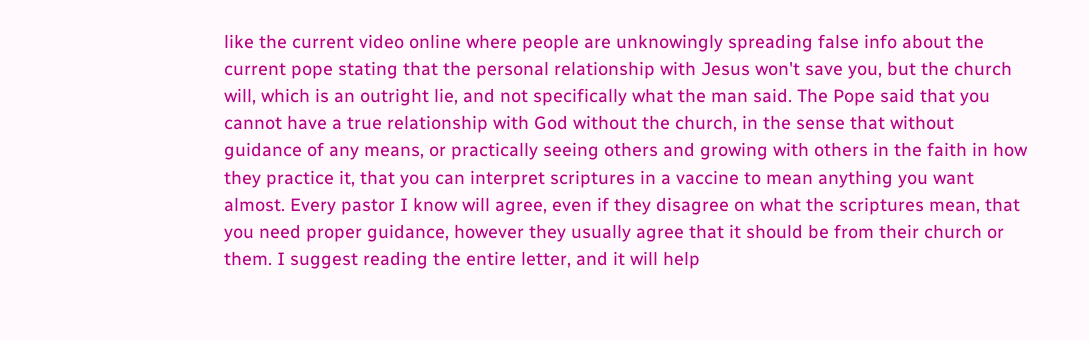like the current video online where people are unknowingly spreading false info about the current pope stating that the personal relationship with Jesus won't save you, but the church will, which is an outright lie, and not specifically what the man said. The Pope said that you cannot have a true relationship with God without the church, in the sense that without guidance of any means, or practically seeing others and growing with others in the faith in how they practice it, that you can interpret scriptures in a vaccine to mean anything you want almost. Every pastor I know will agree, even if they disagree on what the scriptures mean, that you need proper guidance, however they usually agree that it should be from their church or them. I suggest reading the entire letter, and it will help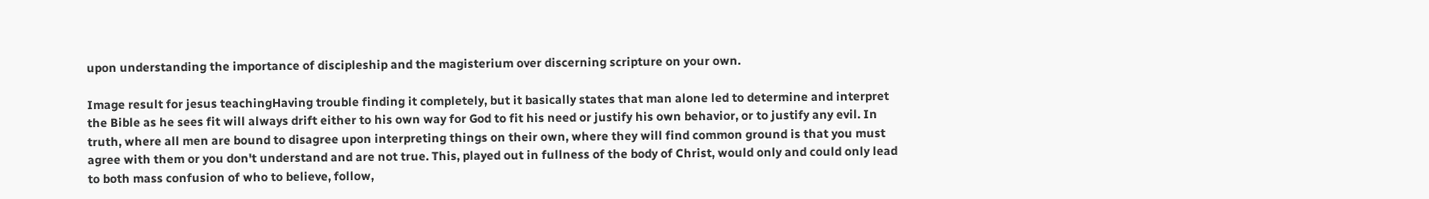upon understanding the importance of discipleship and the magisterium over discerning scripture on your own.

Image result for jesus teachingHaving trouble finding it completely, but it basically states that man alone led to determine and interpret the Bible as he sees fit will always drift either to his own way for God to fit his need or justify his own behavior, or to justify any evil. In truth, where all men are bound to disagree upon interpreting things on their own, where they will find common ground is that you must agree with them or you don't understand and are not true. This, played out in fullness of the body of Christ, would only and could only lead to both mass confusion of who to believe, follow,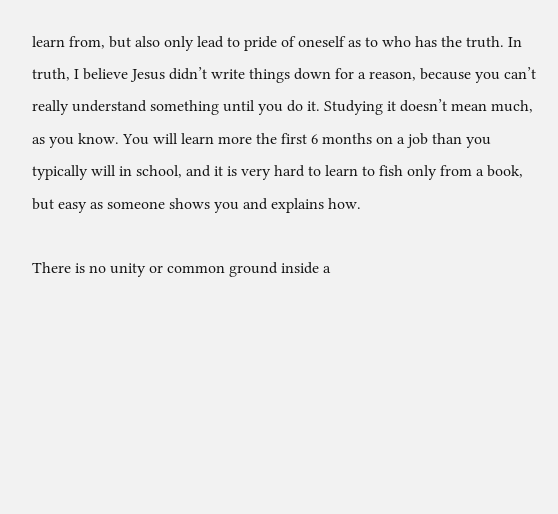learn from, but also only lead to pride of oneself as to who has the truth. In truth, I believe Jesus didn’t write things down for a reason, because you can’t really understand something until you do it. Studying it doesn’t mean much, as you know. You will learn more the first 6 months on a job than you typically will in school, and it is very hard to learn to fish only from a book, but easy as someone shows you and explains how.

There is no unity or common ground inside a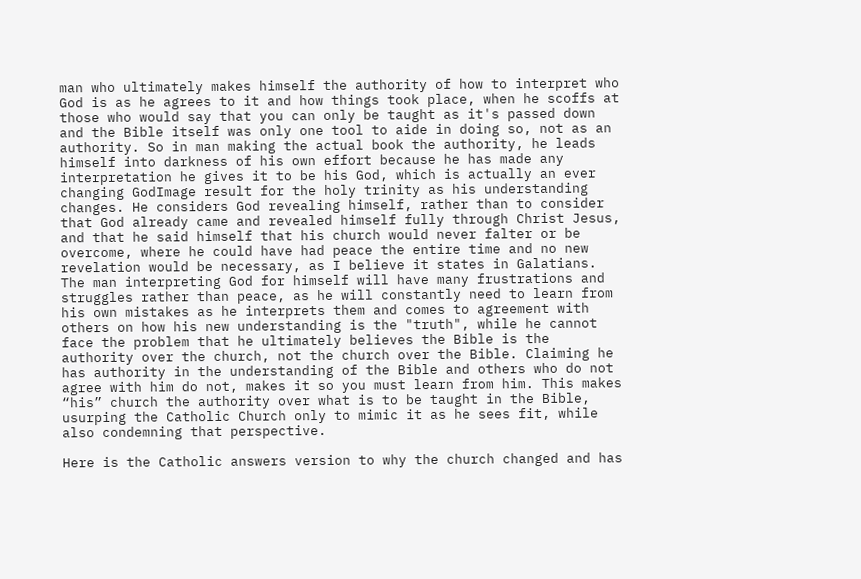man who ultimately makes himself the authority of how to interpret who God is as he agrees to it and how things took place, when he scoffs at those who would say that you can only be taught as it's passed down and the Bible itself was only one tool to aide in doing so, not as an authority. So in man making the actual book the authority, he leads himself into darkness of his own effort because he has made any interpretation he gives it to be his God, which is actually an ever changing GodImage result for the holy trinity as his understanding changes. He considers God revealing himself, rather than to consider that God already came and revealed himself fully through Christ Jesus, and that he said himself that his church would never falter or be overcome, where he could have had peace the entire time and no new revelation would be necessary, as I believe it states in Galatians. The man interpreting God for himself will have many frustrations and struggles rather than peace, as he will constantly need to learn from his own mistakes as he interprets them and comes to agreement with others on how his new understanding is the "truth", while he cannot face the problem that he ultimately believes the Bible is the authority over the church, not the church over the Bible. Claiming he has authority in the understanding of the Bible and others who do not agree with him do not, makes it so you must learn from him. This makes “his” church the authority over what is to be taught in the Bible, usurping the Catholic Church only to mimic it as he sees fit, while also condemning that perspective.

Here is the Catholic answers version to why the church changed and has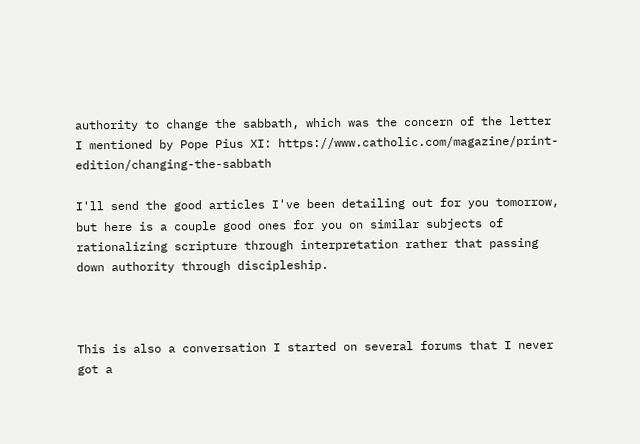authority to change the sabbath, which was the concern of the letter I mentioned by Pope Pius XI: https://www.catholic.com/magazine/print-edition/changing-the-sabbath

I'll send the good articles I've been detailing out for you tomorrow, but here is a couple good ones for you on similar subjects of rationalizing scripture through interpretation rather that passing down authority through discipleship.



This is also a conversation I started on several forums that I never got a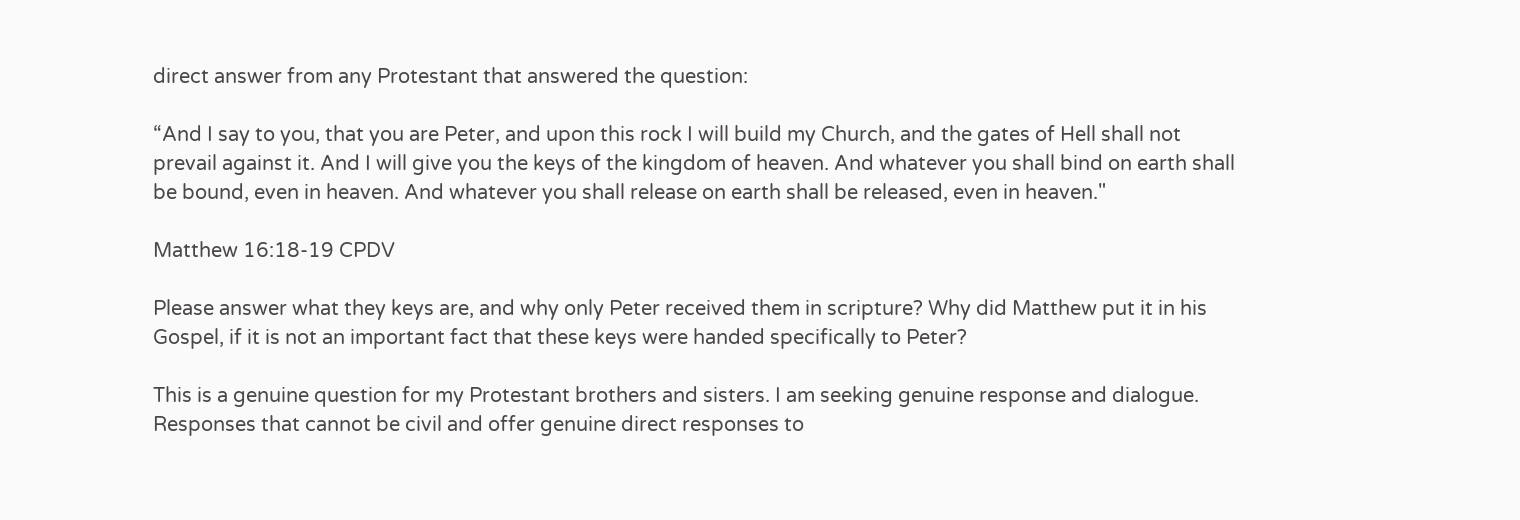direct answer from any Protestant that answered the question:

“And I say to you, that you are Peter, and upon this rock I will build my Church, and the gates of Hell shall not prevail against it. And I will give you the keys of the kingdom of heaven. And whatever you shall bind on earth shall be bound, even in heaven. And whatever you shall release on earth shall be released, even in heaven."

Matthew 16:18-19 CPDV

Please answer what they keys are, and why only Peter received them in scripture? Why did Matthew put it in his Gospel, if it is not an important fact that these keys were handed specifically to Peter?

This is a genuine question for my Protestant brothers and sisters. I am seeking genuine response and dialogue. Responses that cannot be civil and offer genuine direct responses to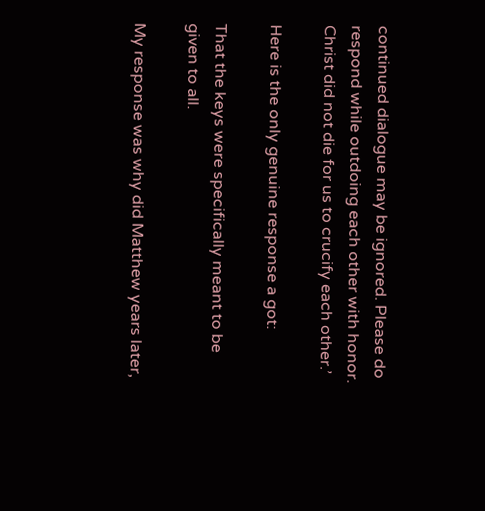continued dialogue may be ignored. Please do respond while outdoing each other with honor. Christ did not die for us to crucify each other.’

Here is the only genuine response a got:

That the keys were specifically meant to be given to all.

My response was why did Matthew years later,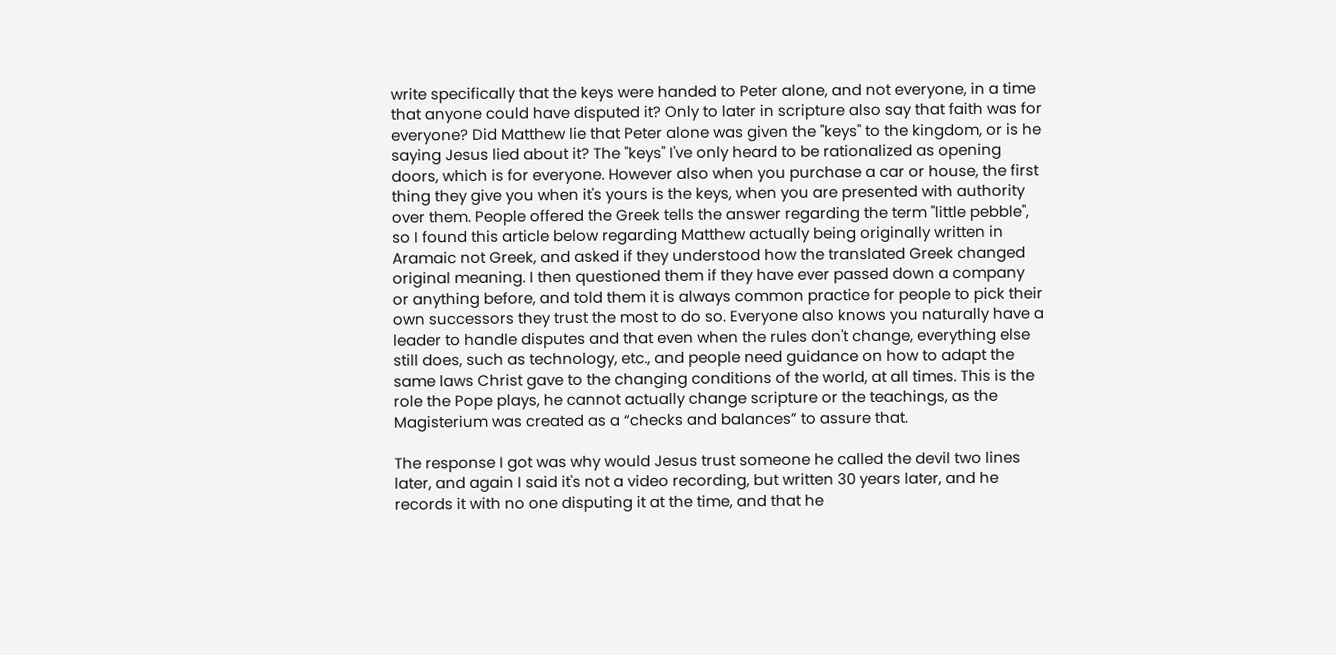write specifically that the keys were handed to Peter alone, and not everyone, in a time that anyone could have disputed it? Only to later in scripture also say that faith was for everyone? Did Matthew lie that Peter alone was given the "keys" to the kingdom, or is he saying Jesus lied about it? The "keys" I've only heard to be rationalized as opening doors, which is for everyone. However also when you purchase a car or house, the first thing they give you when it's yours is the keys, when you are presented with authority over them. People offered the Greek tells the answer regarding the term "little pebble", so I found this article below regarding Matthew actually being originally written in Aramaic not Greek, and asked if they understood how the translated Greek changed original meaning. I then questioned them if they have ever passed down a company or anything before, and told them it is always common practice for people to pick their own successors they trust the most to do so. Everyone also knows you naturally have a leader to handle disputes and that even when the rules don't change, everything else still does, such as technology, etc., and people need guidance on how to adapt the same laws Christ gave to the changing conditions of the world, at all times. This is the role the Pope plays, he cannot actually change scripture or the teachings, as the Magisterium was created as a “checks and balances” to assure that.

The response I got was why would Jesus trust someone he called the devil two lines later, and again I said it's not a video recording, but written 30 years later, and he records it with no one disputing it at the time, and that he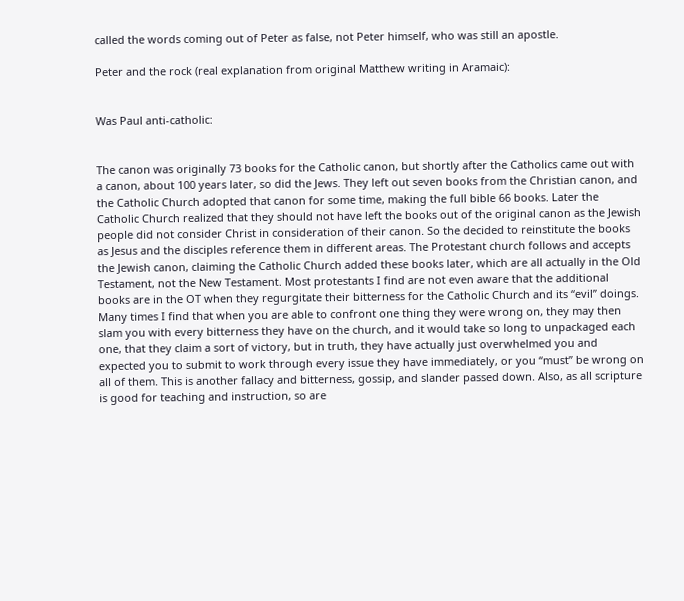called the words coming out of Peter as false, not Peter himself, who was still an apostle.

Peter and the rock (real explanation from original Matthew writing in Aramaic):


Was Paul anti-catholic:


The canon was originally 73 books for the Catholic canon, but shortly after the Catholics came out with a canon, about 100 years later, so did the Jews. They left out seven books from the Christian canon, and the Catholic Church adopted that canon for some time, making the full bible 66 books. Later the Catholic Church realized that they should not have left the books out of the original canon as the Jewish people did not consider Christ in consideration of their canon. So the decided to reinstitute the books as Jesus and the disciples reference them in different areas. The Protestant church follows and accepts the Jewish canon, claiming the Catholic Church added these books later, which are all actually in the Old Testament, not the New Testament. Most protestants I find are not even aware that the additional books are in the OT when they regurgitate their bitterness for the Catholic Church and its “evil” doings. Many times I find that when you are able to confront one thing they were wrong on, they may then slam you with every bitterness they have on the church, and it would take so long to unpackaged each one, that they claim a sort of victory, but in truth, they have actually just overwhelmed you and expected you to submit to work through every issue they have immediately, or you “must” be wrong on all of them. This is another fallacy and bitterness, gossip, and slander passed down. Also, as all scripture is good for teaching and instruction, so are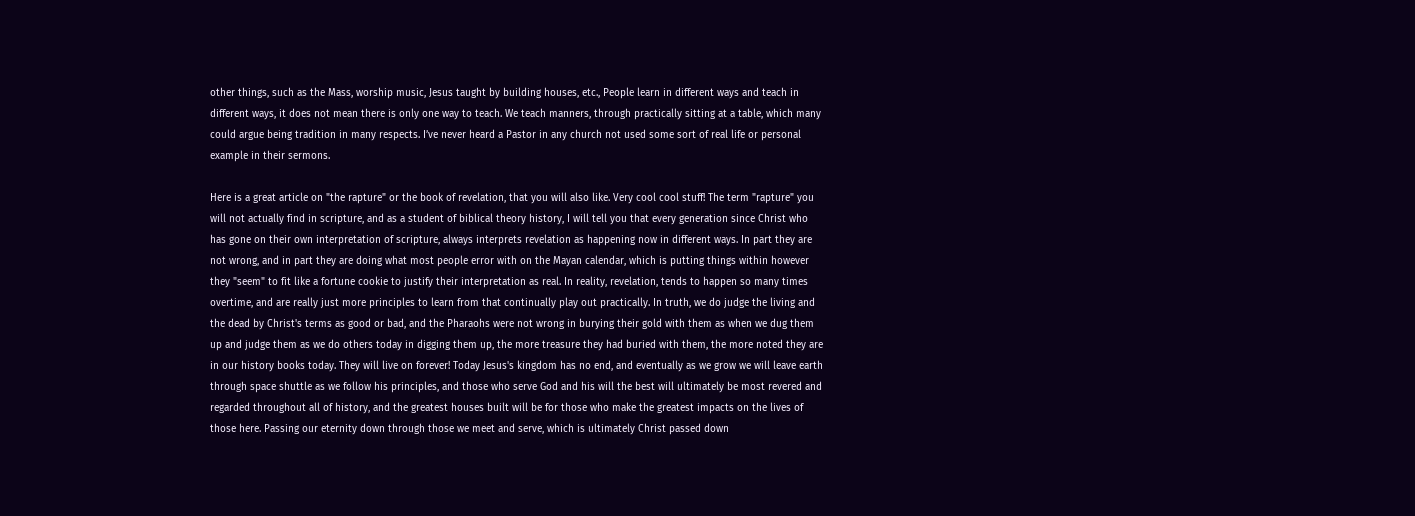other things, such as the Mass, worship music, Jesus taught by building houses, etc., People learn in different ways and teach in different ways, it does not mean there is only one way to teach. We teach manners, through practically sitting at a table, which many could argue being tradition in many respects. I’ve never heard a Pastor in any church not used some sort of real life or personal example in their sermons.

Here is a great article on "the rapture" or the book of revelation, that you will also like. Very cool cool stuff! The term "rapture" you will not actually find in scripture, and as a student of biblical theory history, I will tell you that every generation since Christ who has gone on their own interpretation of scripture, always interprets revelation as happening now in different ways. In part they are not wrong, and in part they are doing what most people error with on the Mayan calendar, which is putting things within however they "seem" to fit like a fortune cookie to justify their interpretation as real. In reality, revelation, tends to happen so many times overtime, and are really just more principles to learn from that continually play out practically. In truth, we do judge the living and the dead by Christ's terms as good or bad, and the Pharaohs were not wrong in burying their gold with them as when we dug them up and judge them as we do others today in digging them up, the more treasure they had buried with them, the more noted they are in our history books today. They will live on forever! Today Jesus's kingdom has no end, and eventually as we grow we will leave earth through space shuttle as we follow his principles, and those who serve God and his will the best will ultimately be most revered and regarded throughout all of history, and the greatest houses built will be for those who make the greatest impacts on the lives of those here. Passing our eternity down through those we meet and serve, which is ultimately Christ passed down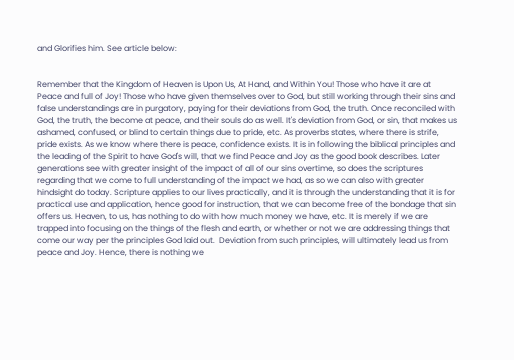and Glorifies him. See article below:


Remember that the Kingdom of Heaven is Upon Us, At Hand, and Within You! Those who have it are at Peace and full of Joy! Those who have given themselves over to God, but still working through their sins and false understandings are in purgatory, paying for their deviations from God, the truth. Once reconciled with God, the truth, the become at peace, and their souls do as well. It's deviation from God, or sin, that makes us ashamed, confused, or blind to certain things due to pride, etc. As proverbs states, where there is strife, pride exists. As we know where there is peace, confidence exists. It is in following the biblical principles and the leading of the Spirit to have God's will, that we find Peace and Joy as the good book describes. Later generations see with greater insight of the impact of all of our sins overtime, so does the scriptures regarding that we come to full understanding of the impact we had, as so we can also with greater hindsight do today. Scripture applies to our lives practically, and it is through the understanding that it is for practical use and application, hence good for instruction, that we can become free of the bondage that sin offers us. Heaven, to us, has nothing to do with how much money we have, etc. It is merely if we are trapped into focusing on the things of the flesh and earth, or whether or not we are addressing things that come our way per the principles God laid out.  Deviation from such principles, will ultimately lead us from peace and Joy. Hence, there is nothing we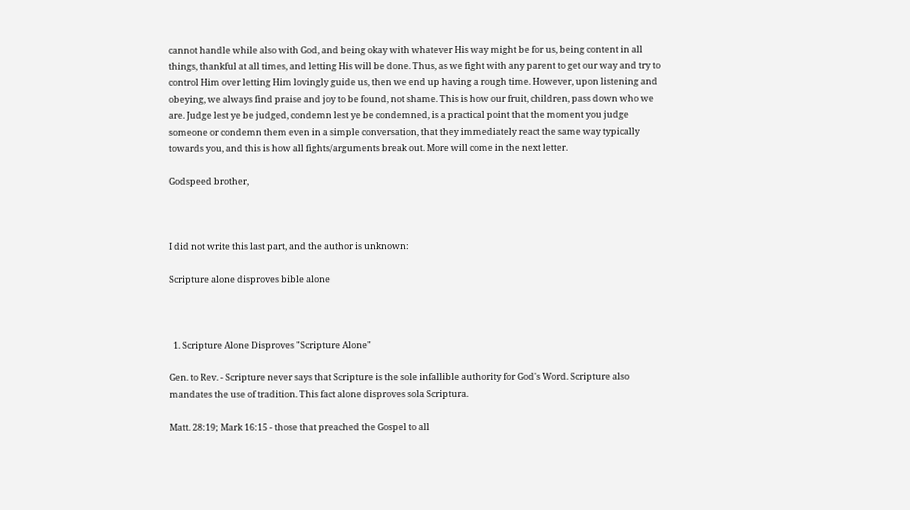cannot handle while also with God, and being okay with whatever His way might be for us, being content in all things, thankful at all times, and letting His will be done. Thus, as we fight with any parent to get our way and try to control Him over letting Him lovingly guide us, then we end up having a rough time. However, upon listening and obeying, we always find praise and joy to be found, not shame. This is how our fruit, children, pass down who we are. Judge lest ye be judged, condemn lest ye be condemned, is a practical point that the moment you judge someone or condemn them even in a simple conversation, that they immediately react the same way typically towards you, and this is how all fights/arguments break out. More will come in the next letter.

Godspeed brother,



I did not write this last part, and the author is unknown:

Scripture alone disproves bible alone



  1. Scripture Alone Disproves "Scripture Alone"

Gen. to Rev. - Scripture never says that Scripture is the sole infallible authority for God's Word. Scripture also mandates the use of tradition. This fact alone disproves sola Scriptura.

Matt. 28:19; Mark 16:15 - those that preached the Gospel to all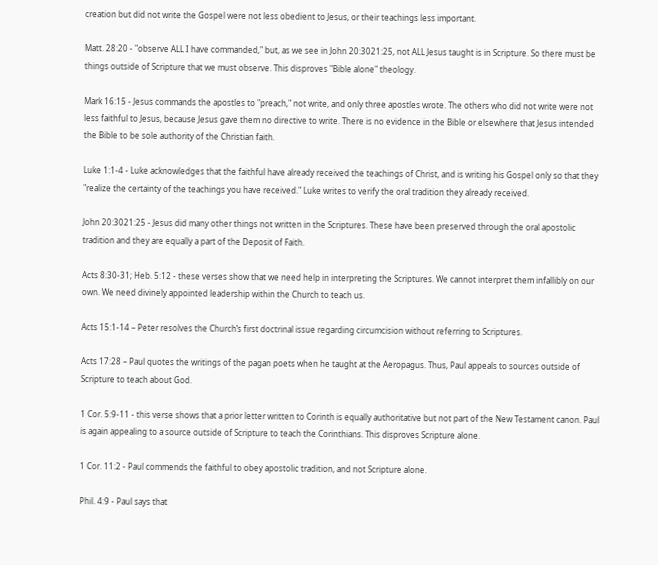creation but did not write the Gospel were not less obedient to Jesus, or their teachings less important.

Matt. 28:20 - "observe ALL I have commanded," but, as we see in John 20:3021:25, not ALL Jesus taught is in Scripture. So there must be things outside of Scripture that we must observe. This disproves "Bible alone" theology.

Mark 16:15 - Jesus commands the apostles to "preach," not write, and only three apostles wrote. The others who did not write were not less faithful to Jesus, because Jesus gave them no directive to write. There is no evidence in the Bible or elsewhere that Jesus intended the Bible to be sole authority of the Christian faith.

Luke 1:1-4 - Luke acknowledges that the faithful have already received the teachings of Christ, and is writing his Gospel only so that they "realize the certainty of the teachings you have received." Luke writes to verify the oral tradition they already received.

John 20:3021:25 - Jesus did many other things not written in the Scriptures. These have been preserved through the oral apostolic tradition and they are equally a part of the Deposit of Faith.

Acts 8:30-31; Heb. 5:12 - these verses show that we need help in interpreting the Scriptures. We cannot interpret them infallibly on our own. We need divinely appointed leadership within the Church to teach us.

Acts 15:1-14 – Peter resolves the Church’s first doctrinal issue regarding circumcision without referring to Scriptures.

Acts 17:28 – Paul quotes the writings of the pagan poets when he taught at the Aeropagus. Thus, Paul appeals to sources outside of Scripture to teach about God.

1 Cor. 5:9-11 - this verse shows that a prior letter written to Corinth is equally authoritative but not part of the New Testament canon. Paul is again appealing to a source outside of Scripture to teach the Corinthians. This disproves Scripture alone.

1 Cor. 11:2 - Paul commends the faithful to obey apostolic tradition, and not Scripture alone.

Phil. 4:9 - Paul says that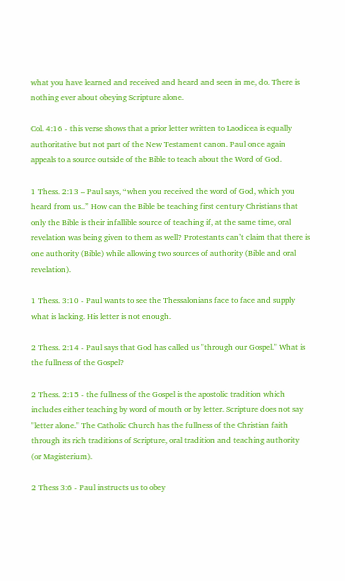what you have learned and received and heard and seen in me, do. There is nothing ever about obeying Scripture alone.

Col. 4:16 - this verse shows that a prior letter written to Laodicea is equally authoritative but not part of the New Testament canon. Paul once again appeals to a source outside of the Bible to teach about the Word of God.

1 Thess. 2:13 – Paul says, “when you received the word of God, which you heard from us..” How can the Bible be teaching first century Christians that only the Bible is their infallible source of teaching if, at the same time, oral revelation was being given to them as well? Protestants can’t claim that there is one authority (Bible) while allowing two sources of authority (Bible and oral revelation).

1 Thess. 3:10 - Paul wants to see the Thessalonians face to face and supply what is lacking. His letter is not enough.

2 Thess. 2:14 - Paul says that God has called us "through our Gospel." What is the fullness of the Gospel?

2 Thess. 2:15 - the fullness of the Gospel is the apostolic tradition which includes either teaching by word of mouth or by letter. Scripture does not say "letter alone." The Catholic Church has the fullness of the Christian faith through its rich traditions of Scripture, oral tradition and teaching authority (or Magisterium).

2 Thess 3:6 - Paul instructs us to obey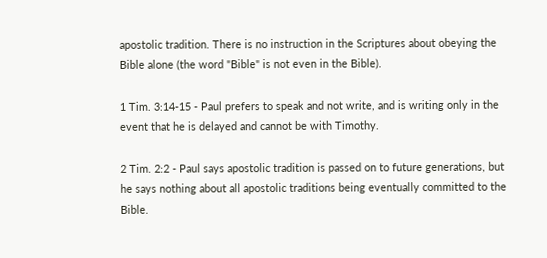apostolic tradition. There is no instruction in the Scriptures about obeying the Bible alone (the word "Bible" is not even in the Bible).

1 Tim. 3:14-15 - Paul prefers to speak and not write, and is writing only in the event that he is delayed and cannot be with Timothy.

2 Tim. 2:2 - Paul says apostolic tradition is passed on to future generations, but he says nothing about all apostolic traditions being eventually committed to the Bible.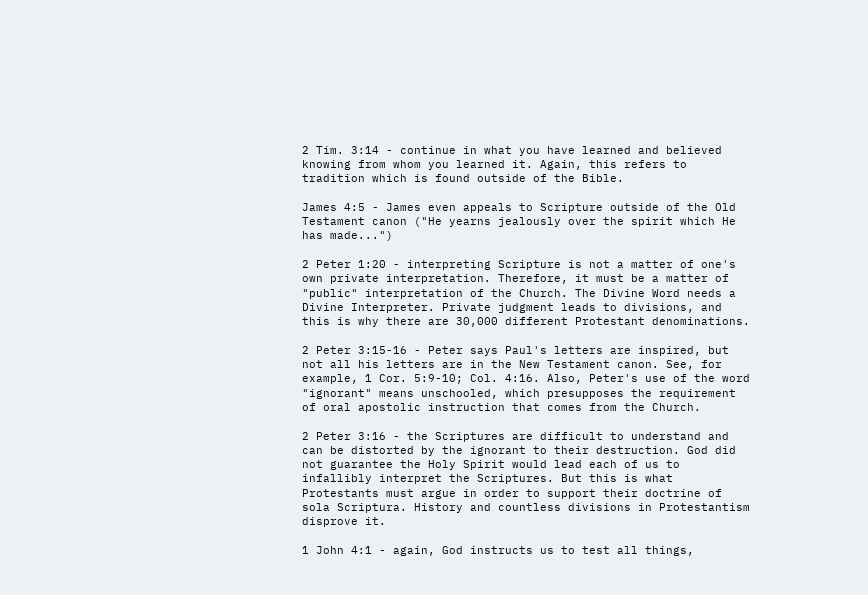2 Tim. 3:14 - continue in what you have learned and believed knowing from whom you learned it. Again, this refers to tradition which is found outside of the Bible.

James 4:5 - James even appeals to Scripture outside of the Old Testament canon ("He yearns jealously over the spirit which He has made...")

2 Peter 1:20 - interpreting Scripture is not a matter of one's own private interpretation. Therefore, it must be a matter of "public" interpretation of the Church. The Divine Word needs a Divine Interpreter. Private judgment leads to divisions, and this is why there are 30,000 different Protestant denominations.

2 Peter 3:15-16 - Peter says Paul's letters are inspired, but not all his letters are in the New Testament canon. See, for example, 1 Cor. 5:9-10; Col. 4:16. Also, Peter's use of the word "ignorant" means unschooled, which presupposes the requirement of oral apostolic instruction that comes from the Church.

2 Peter 3:16 - the Scriptures are difficult to understand and can be distorted by the ignorant to their destruction. God did not guarantee the Holy Spirit would lead each of us to infallibly interpret the Scriptures. But this is what Protestants must argue in order to support their doctrine of sola Scriptura. History and countless divisions in Protestantism disprove it.

1 John 4:1 - again, God instructs us to test all things,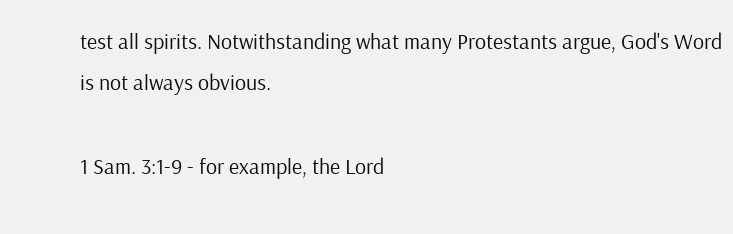test all spirits. Notwithstanding what many Protestants argue, God's Word is not always obvious.

1 Sam. 3:1-9 - for example, the Lord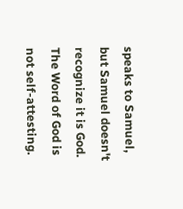speaks to Samuel, but Samuel doesn't recognize it is God. The Word of God is not self-attesting.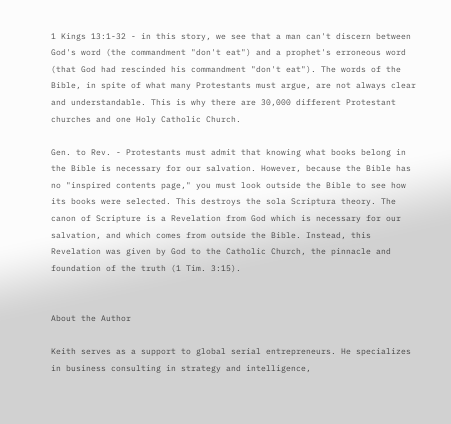1 Kings 13:1-32 - in this story, we see that a man can't discern between God's word (the commandment "don't eat") and a prophet's erroneous word (that God had rescinded his commandment "don't eat"). The words of the Bible, in spite of what many Protestants must argue, are not always clear and understandable. This is why there are 30,000 different Protestant churches and one Holy Catholic Church.

Gen. to Rev. - Protestants must admit that knowing what books belong in the Bible is necessary for our salvation. However, because the Bible has no "inspired contents page," you must look outside the Bible to see how its books were selected. This destroys the sola Scriptura theory. The canon of Scripture is a Revelation from God which is necessary for our salvation, and which comes from outside the Bible. Instead, this Revelation was given by God to the Catholic Church, the pinnacle and foundation of the truth (1 Tim. 3:15).


About the Author

Keith serves as a support to global serial entrepreneurs. He specializes in business consulting in strategy and intelligence,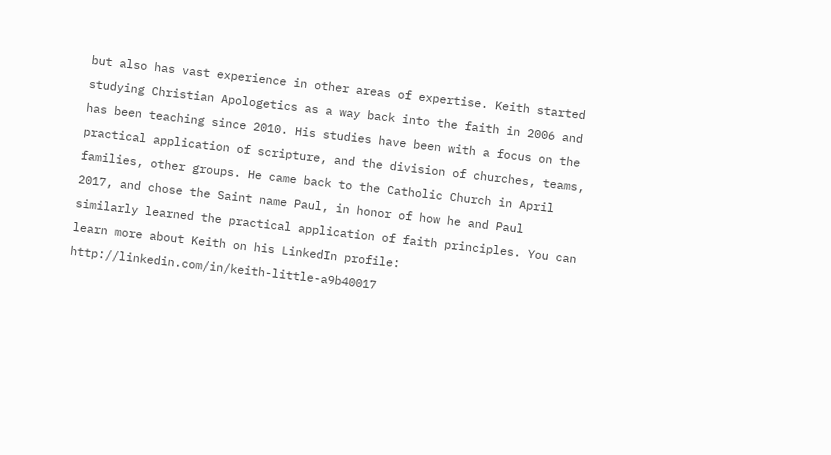but also has vast experience in other areas of expertise. Keith started studying Christian Apologetics as a way back into the faith in 2006 and has been teaching since 2010. His studies have been with a focus on the practical application of scripture, and the division of churches, teams, families, other groups. He came back to the Catholic Church in April 2017, and chose the Saint name Paul, in honor of how he and Paul similarly learned the practical application of faith principles. You can learn more about Keith on his LinkedIn profile: http://linkedin.com/in/keith-little-a9b40017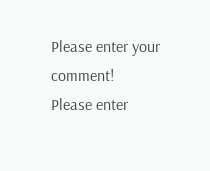Please enter your comment!
Please enter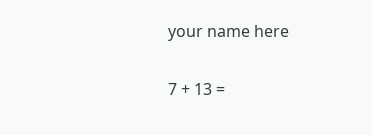your name here

7 + 13 =